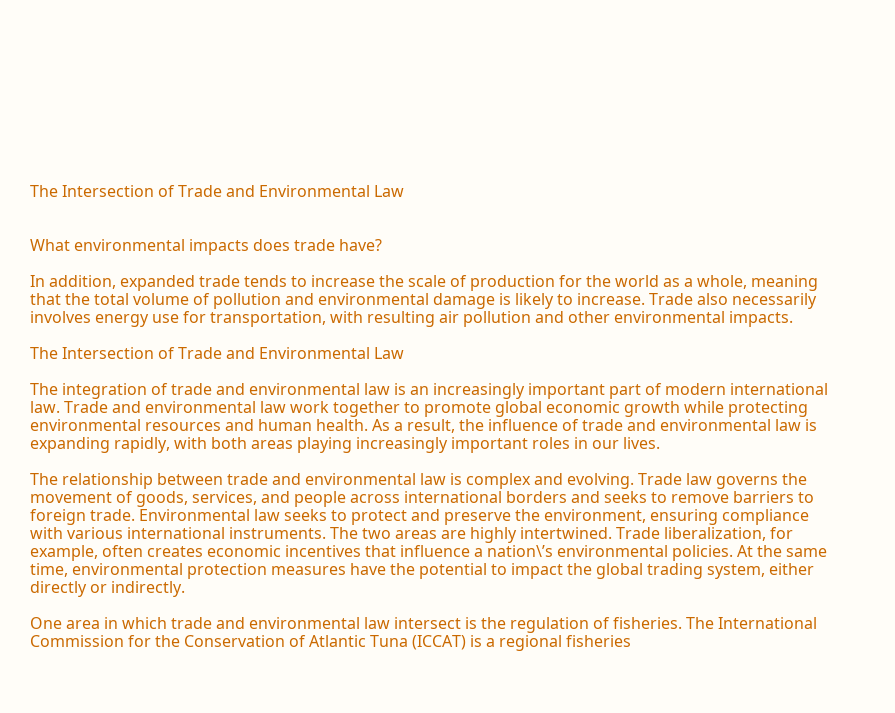The Intersection of Trade and Environmental Law


What environmental impacts does trade have?

In addition, expanded trade tends to increase the scale of production for the world as a whole, meaning that the total volume of pollution and environmental damage is likely to increase. Trade also necessarily involves energy use for transportation, with resulting air pollution and other environmental impacts.

The Intersection of Trade and Environmental Law

The integration of trade and environmental law is an increasingly important part of modern international law. Trade and environmental law work together to promote global economic growth while protecting environmental resources and human health. As a result, the influence of trade and environmental law is expanding rapidly, with both areas playing increasingly important roles in our lives.

The relationship between trade and environmental law is complex and evolving. Trade law governs the movement of goods, services, and people across international borders and seeks to remove barriers to foreign trade. Environmental law seeks to protect and preserve the environment, ensuring compliance with various international instruments. The two areas are highly intertwined. Trade liberalization, for example, often creates economic incentives that influence a nation\’s environmental policies. At the same time, environmental protection measures have the potential to impact the global trading system, either directly or indirectly.

One area in which trade and environmental law intersect is the regulation of fisheries. The International Commission for the Conservation of Atlantic Tuna (ICCAT) is a regional fisheries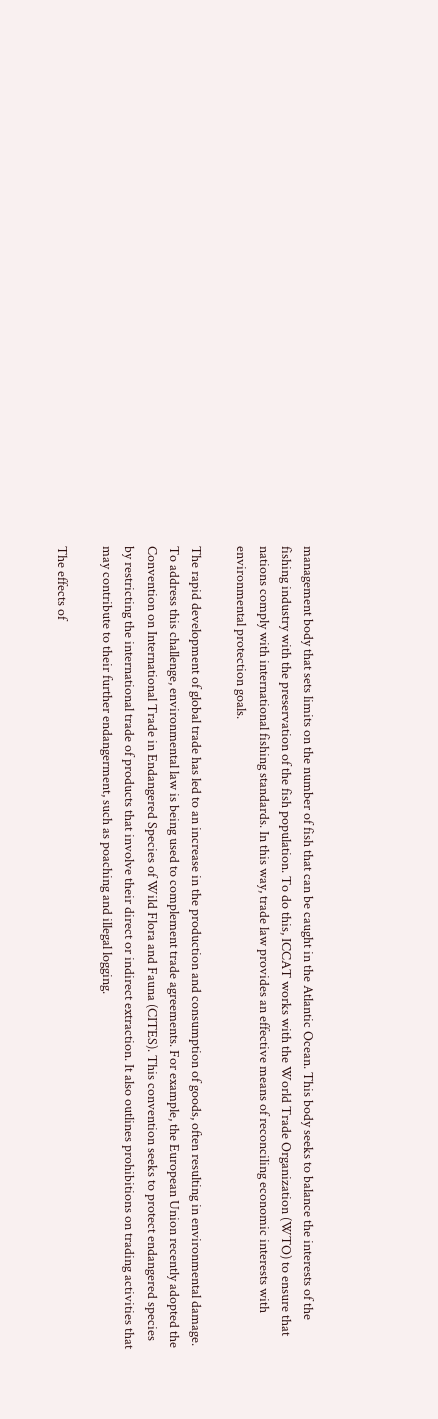management body that sets limits on the number of fish that can be caught in the Atlantic Ocean. This body seeks to balance the interests of the fishing industry with the preservation of the fish population. To do this, ICCAT works with the World Trade Organization (WTO) to ensure that nations comply with international fishing standards. In this way, trade law provides an effective means of reconciling economic interests with environmental protection goals.

The rapid development of global trade has led to an increase in the production and consumption of goods, often resulting in environmental damage. To address this challenge, environmental law is being used to complement trade agreements. For example, the European Union recently adopted the Convention on International Trade in Endangered Species of Wild Flora and Fauna (CITES). This convention seeks to protect endangered species by restricting the international trade of products that involve their direct or indirect extraction. It also outlines prohibitions on trading activities that may contribute to their further endangerment, such as poaching and illegal logging.

The effects of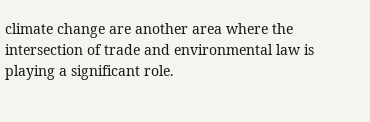climate change are another area where the intersection of trade and environmental law is playing a significant role.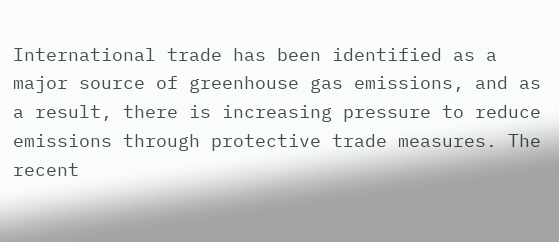International trade has been identified as a major source of greenhouse gas emissions, and as a result, there is increasing pressure to reduce emissions through protective trade measures. The recent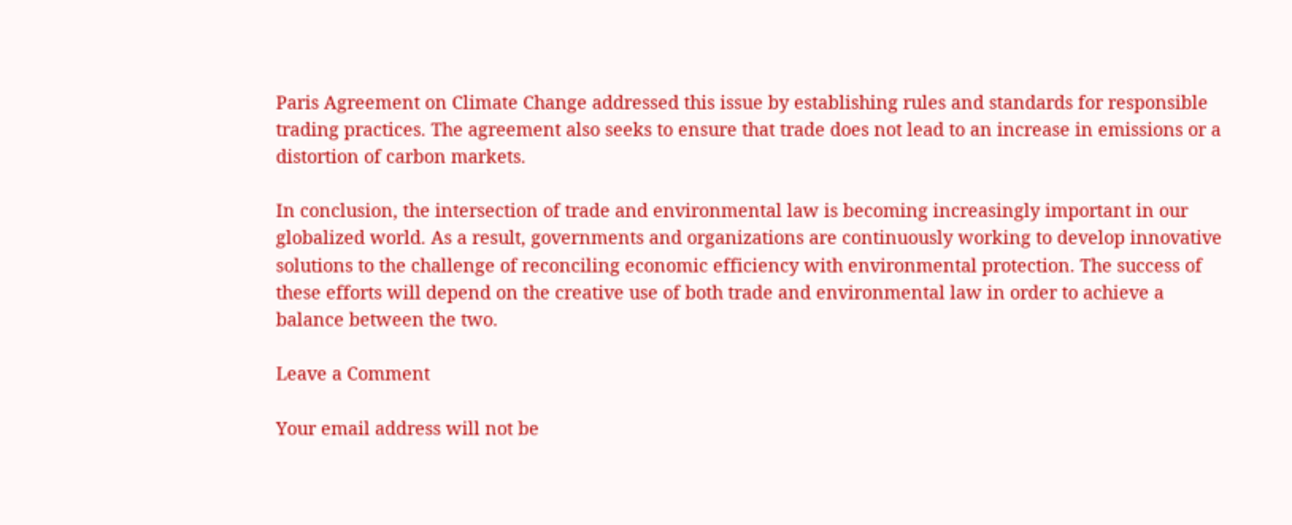Paris Agreement on Climate Change addressed this issue by establishing rules and standards for responsible trading practices. The agreement also seeks to ensure that trade does not lead to an increase in emissions or a distortion of carbon markets.

In conclusion, the intersection of trade and environmental law is becoming increasingly important in our globalized world. As a result, governments and organizations are continuously working to develop innovative solutions to the challenge of reconciling economic efficiency with environmental protection. The success of these efforts will depend on the creative use of both trade and environmental law in order to achieve a balance between the two.

Leave a Comment

Your email address will not be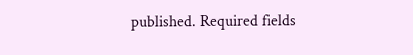published. Required fields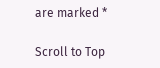are marked *

Scroll to Top